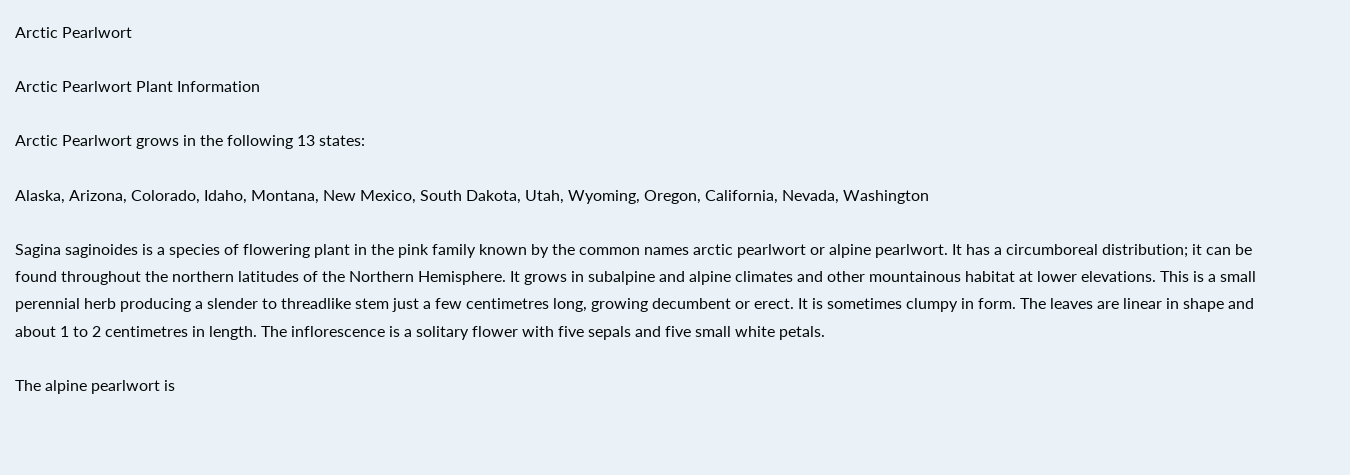Arctic Pearlwort

Arctic Pearlwort Plant Information

Arctic Pearlwort grows in the following 13 states:

Alaska, Arizona, Colorado, Idaho, Montana, New Mexico, South Dakota, Utah, Wyoming, Oregon, California, Nevada, Washington

Sagina saginoides is a species of flowering plant in the pink family known by the common names arctic pearlwort or alpine pearlwort. It has a circumboreal distribution; it can be found throughout the northern latitudes of the Northern Hemisphere. It grows in subalpine and alpine climates and other mountainous habitat at lower elevations. This is a small perennial herb producing a slender to threadlike stem just a few centimetres long, growing decumbent or erect. It is sometimes clumpy in form. The leaves are linear in shape and about 1 to 2 centimetres in length. The inflorescence is a solitary flower with five sepals and five small white petals.

The alpine pearlwort is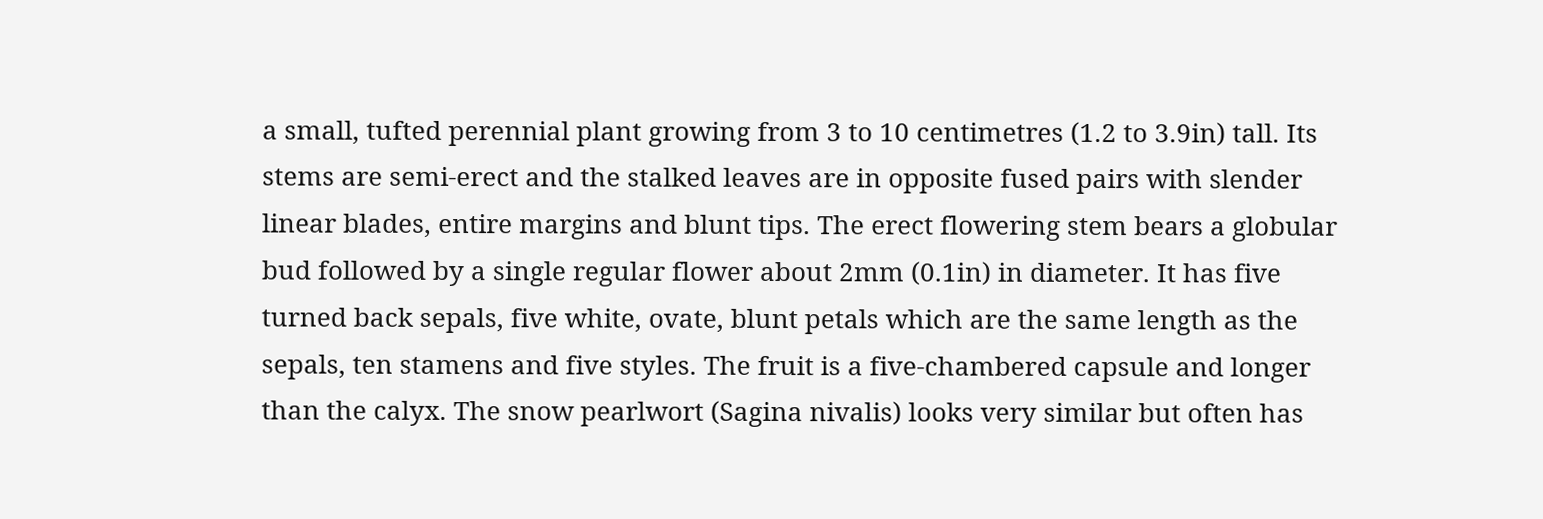a small, tufted perennial plant growing from 3 to 10 centimetres (1.2 to 3.9in) tall. Its stems are semi-erect and the stalked leaves are in opposite fused pairs with slender linear blades, entire margins and blunt tips. The erect flowering stem bears a globular bud followed by a single regular flower about 2mm (0.1in) in diameter. It has five turned back sepals, five white, ovate, blunt petals which are the same length as the sepals, ten stamens and five styles. The fruit is a five-chambered capsule and longer than the calyx. The snow pearlwort (Sagina nivalis) looks very similar but often has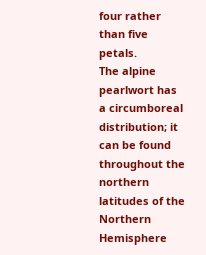four rather than five petals.
The alpine pearlwort has a circumboreal distribution; it can be found throughout the northern latitudes of the Northern Hemisphere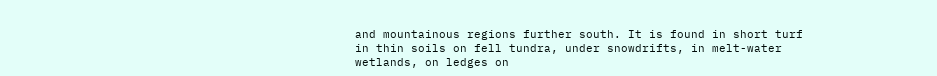and mountainous regions further south. It is found in short turf in thin soils on fell tundra, under snowdrifts, in melt-water wetlands, on ledges on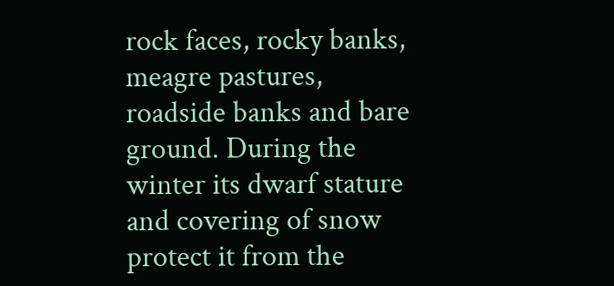rock faces, rocky banks, meagre pastures, roadside banks and bare ground. During the winter its dwarf stature and covering of snow protect it from the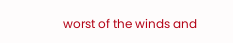worst of the winds and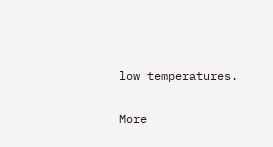low temperatures.

More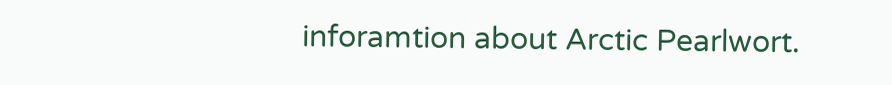inforamtion about Arctic Pearlwort.